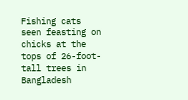Fishing cats seen feasting on chicks at the tops of 26-foot-tall trees in Bangladesh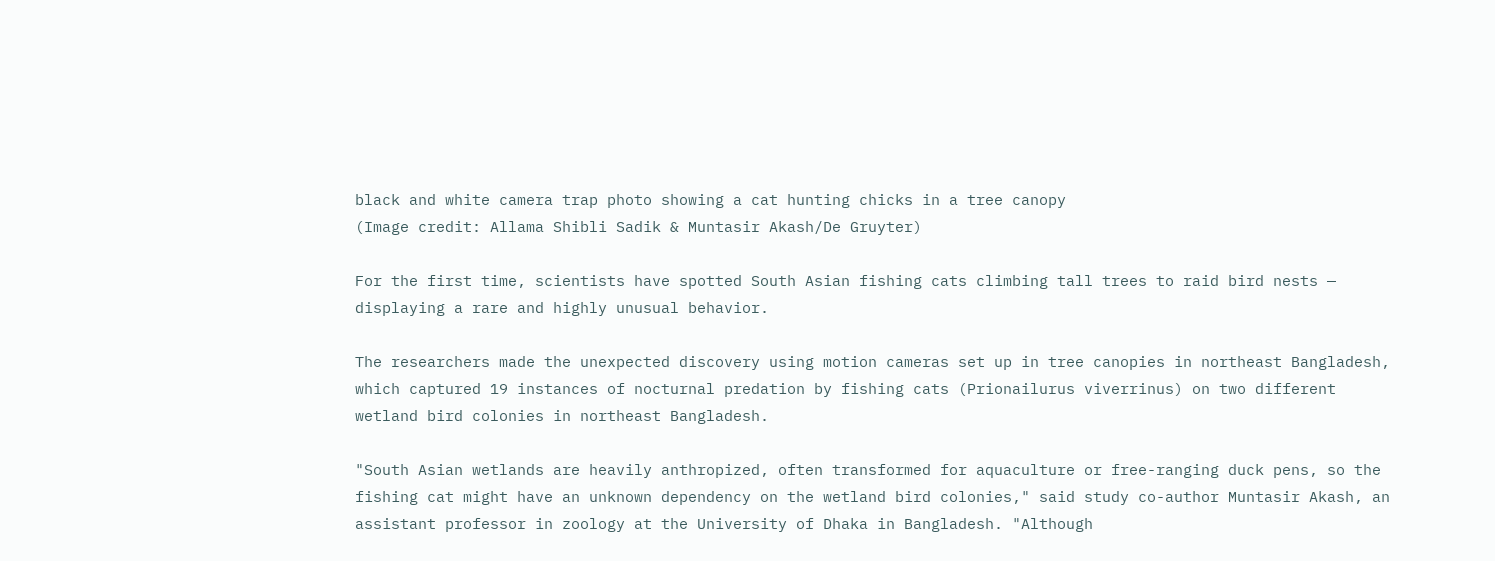black and white camera trap photo showing a cat hunting chicks in a tree canopy
(Image credit: Allama Shibli Sadik & Muntasir Akash/De Gruyter)

For the first time, scientists have spotted South Asian fishing cats climbing tall trees to raid bird nests — displaying a rare and highly unusual behavior.

The researchers made the unexpected discovery using motion cameras set up in tree canopies in northeast Bangladesh, which captured 19 instances of nocturnal predation by fishing cats (Prionailurus viverrinus) on two different wetland bird colonies in northeast Bangladesh.

"South Asian wetlands are heavily anthropized, often transformed for aquaculture or free-ranging duck pens, so the fishing cat might have an unknown dependency on the wetland bird colonies," said study co-author Muntasir Akash, an assistant professor in zoology at the University of Dhaka in Bangladesh. "Although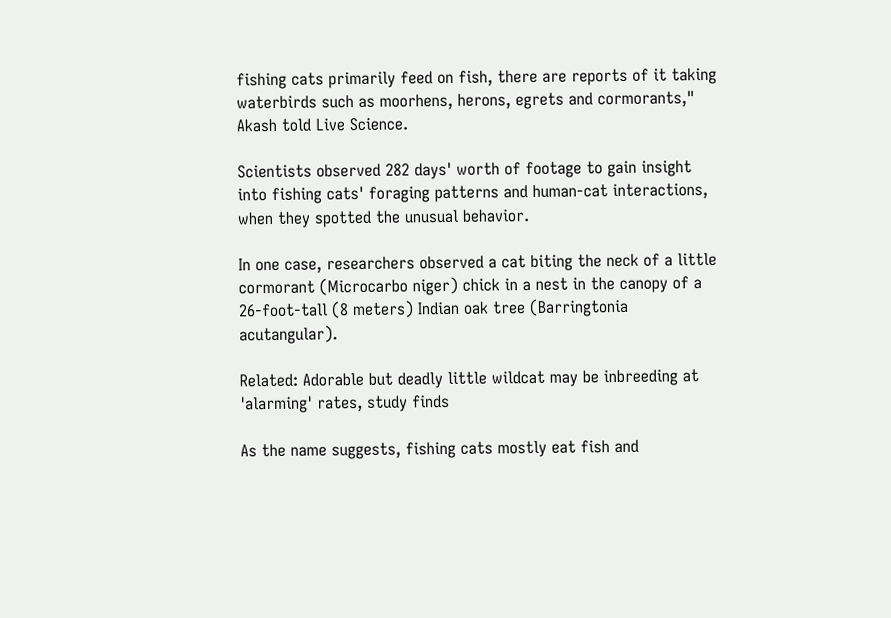fishing cats primarily feed on fish, there are reports of it taking waterbirds such as moorhens, herons, egrets and cormorants," Akash told Live Science.

Scientists observed 282 days' worth of footage to gain insight into fishing cats' foraging patterns and human-cat interactions, when they spotted the unusual behavior.

In one case, researchers observed a cat biting the neck of a little cormorant (Microcarbo niger) chick in a nest in the canopy of a 26-foot-tall (8 meters) Indian oak tree (Barringtonia acutangular).

Related: Adorable but deadly little wildcat may be inbreeding at 'alarming' rates, study finds

As the name suggests, fishing cats mostly eat fish and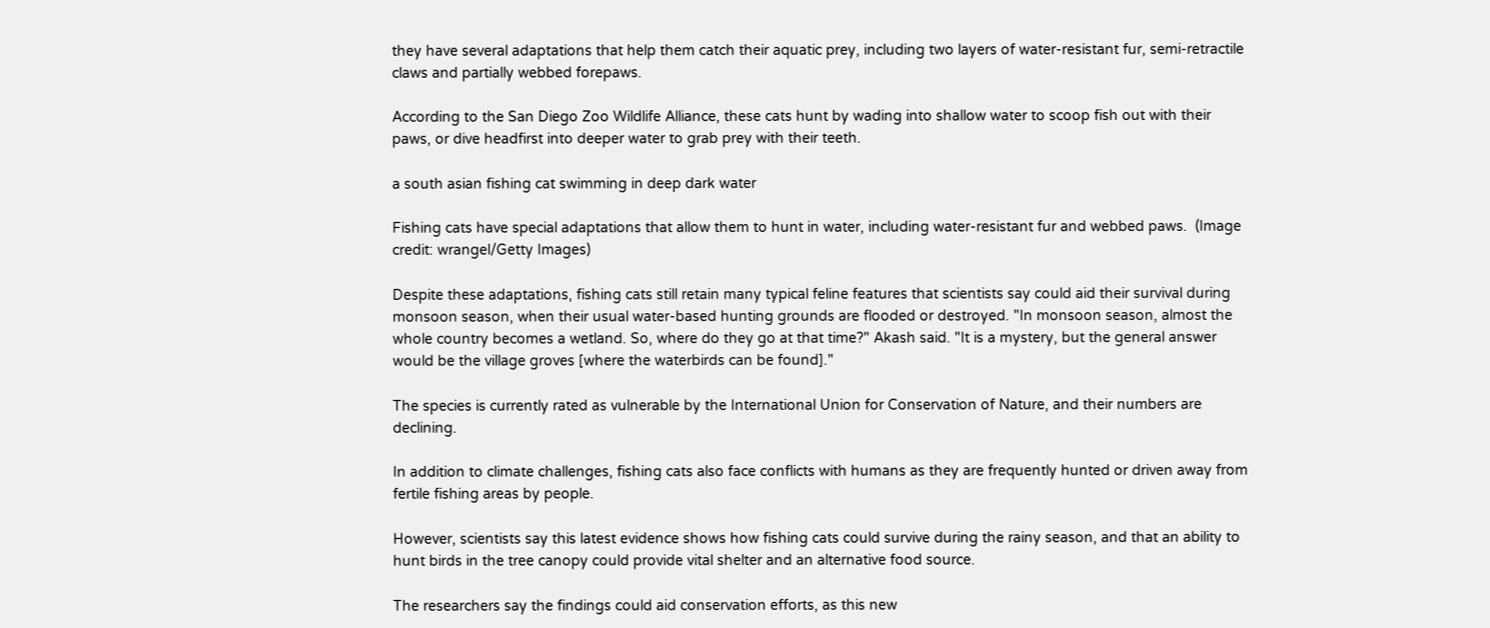they have several adaptations that help them catch their aquatic prey, including two layers of water-resistant fur, semi-retractile claws and partially webbed forepaws.

According to the San Diego Zoo Wildlife Alliance, these cats hunt by wading into shallow water to scoop fish out with their paws, or dive headfirst into deeper water to grab prey with their teeth.

a south asian fishing cat swimming in deep dark water

Fishing cats have special adaptations that allow them to hunt in water, including water-resistant fur and webbed paws.  (Image credit: wrangel/Getty Images)

Despite these adaptations, fishing cats still retain many typical feline features that scientists say could aid their survival during monsoon season, when their usual water-based hunting grounds are flooded or destroyed. "In monsoon season, almost the whole country becomes a wetland. So, where do they go at that time?" Akash said. "It is a mystery, but the general answer would be the village groves [where the waterbirds can be found]."

The species is currently rated as vulnerable by the International Union for Conservation of Nature, and their numbers are declining.

In addition to climate challenges, fishing cats also face conflicts with humans as they are frequently hunted or driven away from fertile fishing areas by people.

However, scientists say this latest evidence shows how fishing cats could survive during the rainy season, and that an ability to hunt birds in the tree canopy could provide vital shelter and an alternative food source.

The researchers say the findings could aid conservation efforts, as this new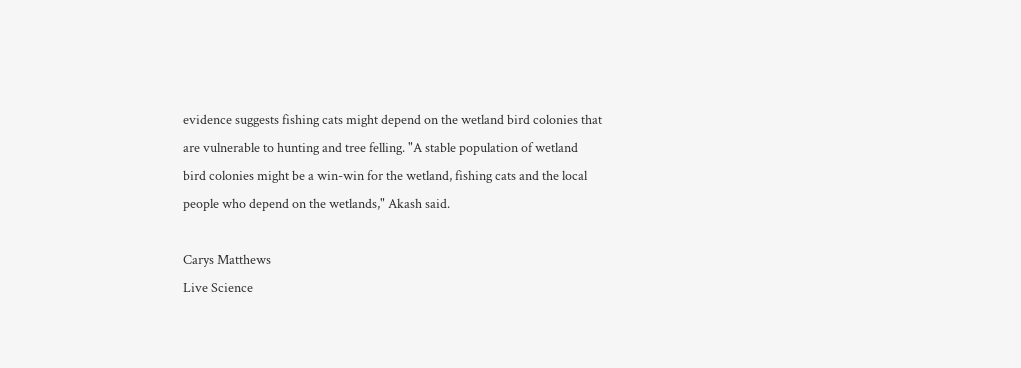evidence suggests fishing cats might depend on the wetland bird colonies that are vulnerable to hunting and tree felling. "A stable population of wetland bird colonies might be a win-win for the wetland, fishing cats and the local people who depend on the wetlands," Akash said.

Carys Matthews
Live Science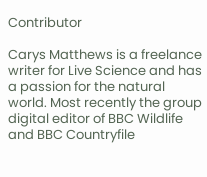Contributor

Carys Matthews is a freelance writer for Live Science and has a passion for the natural world. Most recently the group digital editor of BBC Wildlife and BBC Countryfile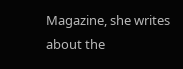Magazine, she writes about the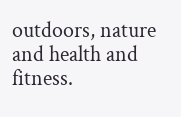outdoors, nature and health and fitness.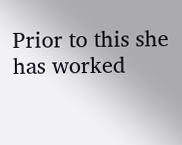Prior to this she has worked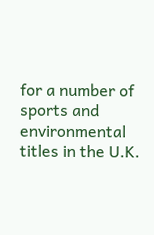for a number of sports and environmental titles in the U.K.